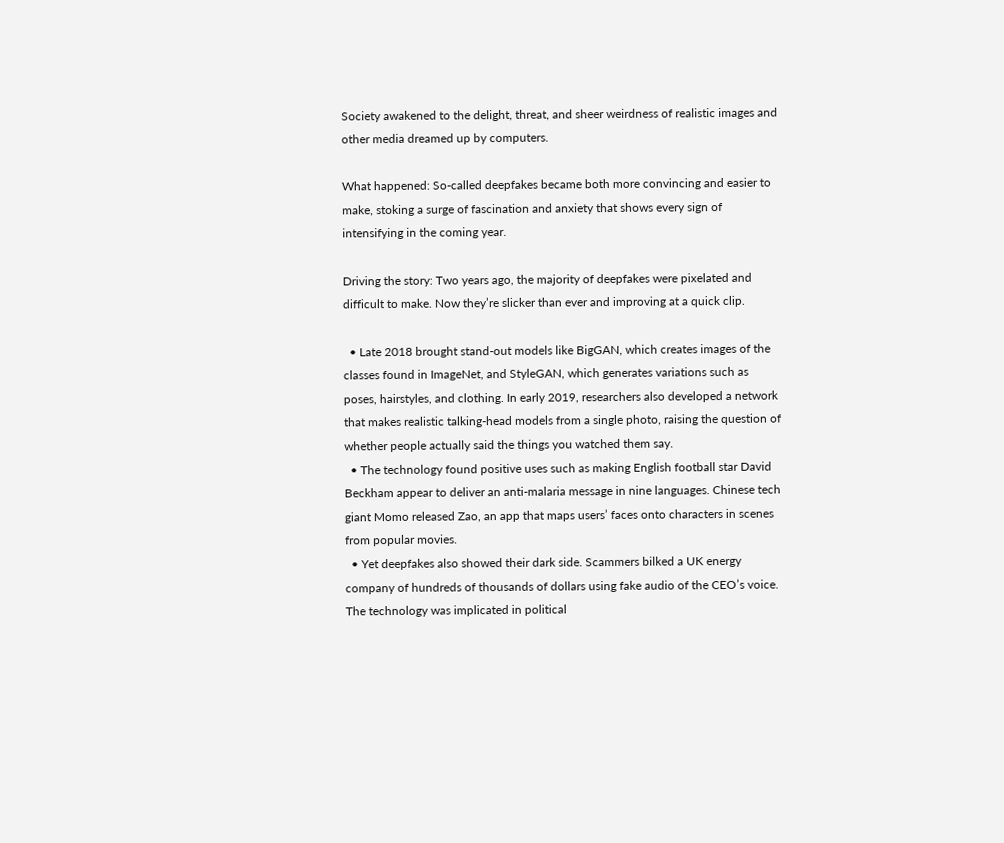Society awakened to the delight, threat, and sheer weirdness of realistic images and other media dreamed up by computers.

What happened: So-called deepfakes became both more convincing and easier to make, stoking a surge of fascination and anxiety that shows every sign of intensifying in the coming year.

Driving the story: Two years ago, the majority of deepfakes were pixelated and difficult to make. Now they’re slicker than ever and improving at a quick clip.

  • Late 2018 brought stand-out models like BigGAN, which creates images of the classes found in ImageNet, and StyleGAN, which generates variations such as poses, hairstyles, and clothing. In early 2019, researchers also developed a network that makes realistic talking-head models from a single photo, raising the question of whether people actually said the things you watched them say.
  • The technology found positive uses such as making English football star David Beckham appear to deliver an anti-malaria message in nine languages. Chinese tech giant Momo released Zao, an app that maps users’ faces onto characters in scenes from popular movies.
  • Yet deepfakes also showed their dark side. Scammers bilked a UK energy company of hundreds of thousands of dollars using fake audio of the CEO’s voice. The technology was implicated in political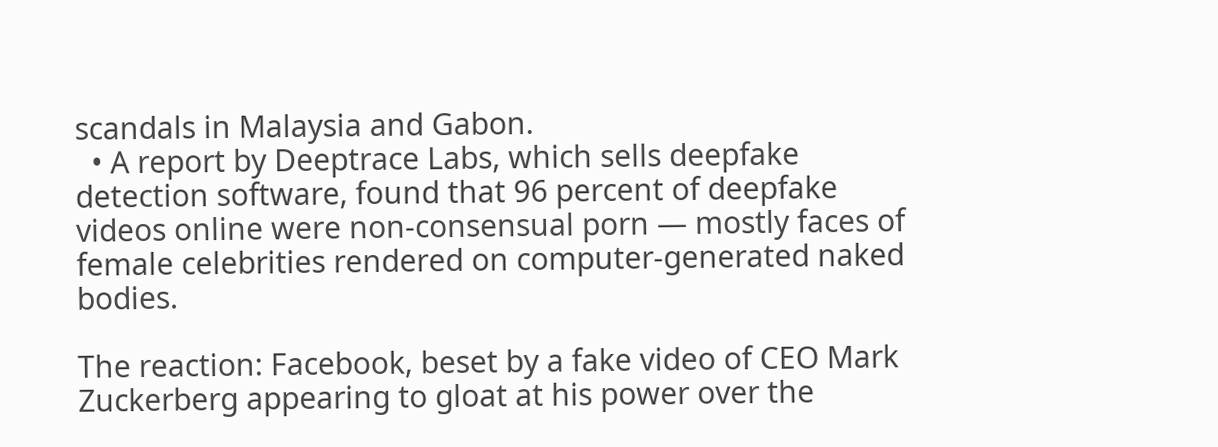scandals in Malaysia and Gabon.
  • A report by Deeptrace Labs, which sells deepfake detection software, found that 96 percent of deepfake videos online were non-consensual porn — mostly faces of female celebrities rendered on computer-generated naked bodies.

The reaction: Facebook, beset by a fake video of CEO Mark Zuckerberg appearing to gloat at his power over the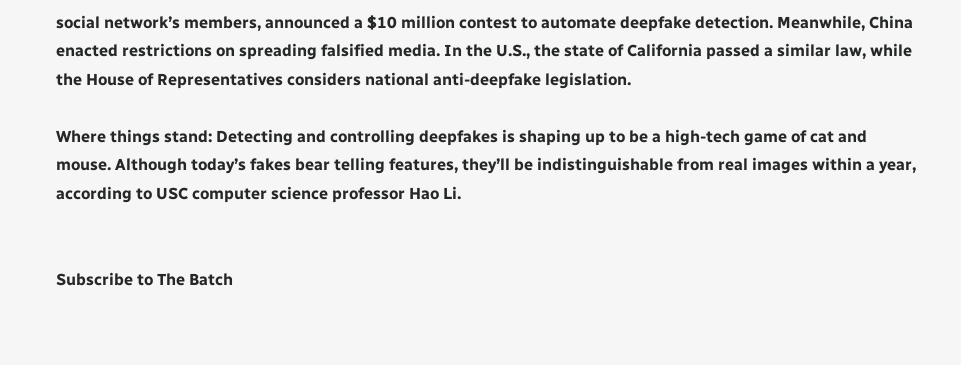social network’s members, announced a $10 million contest to automate deepfake detection. Meanwhile, China enacted restrictions on spreading falsified media. In the U.S., the state of California passed a similar law, while the House of Representatives considers national anti-deepfake legislation.

Where things stand: Detecting and controlling deepfakes is shaping up to be a high-tech game of cat and mouse. Although today’s fakes bear telling features, they’ll be indistinguishable from real images within a year, according to USC computer science professor Hao Li.


Subscribe to The Batch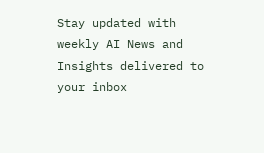Stay updated with weekly AI News and Insights delivered to your inbox